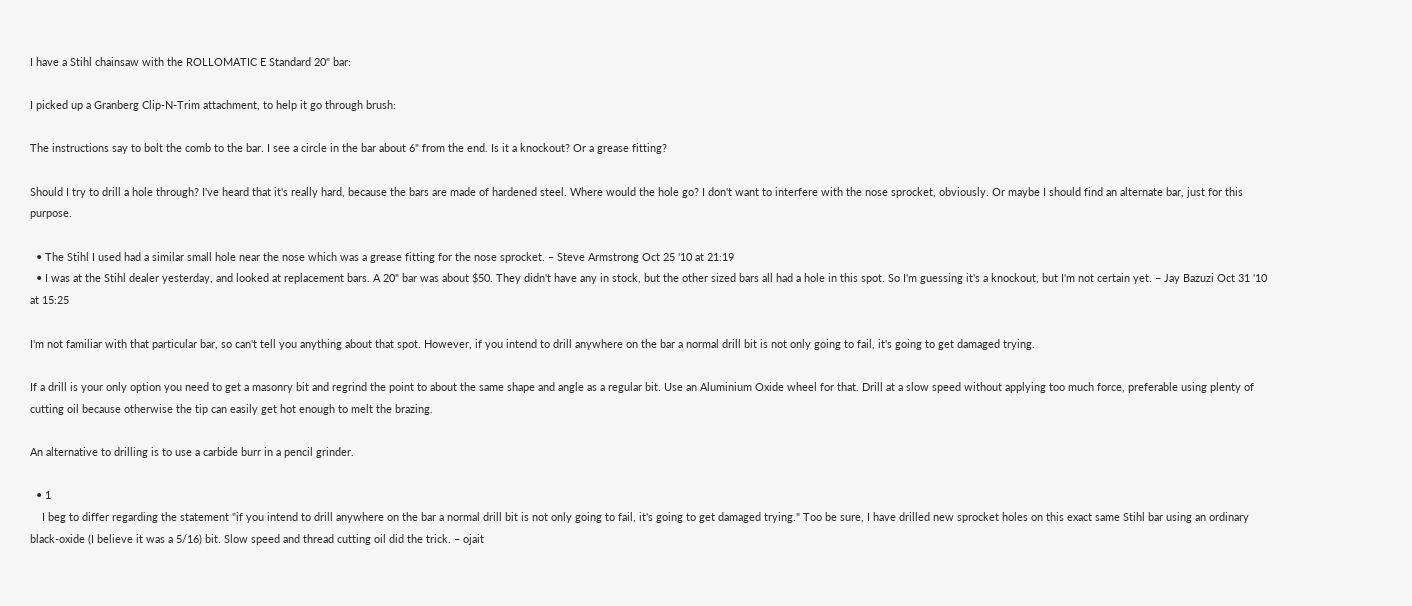I have a Stihl chainsaw with the ROLLOMATIC E Standard 20" bar:

I picked up a Granberg Clip-N-Trim attachment, to help it go through brush:

The instructions say to bolt the comb to the bar. I see a circle in the bar about 6" from the end. Is it a knockout? Or a grease fitting?

Should I try to drill a hole through? I've heard that it's really hard, because the bars are made of hardened steel. Where would the hole go? I don't want to interfere with the nose sprocket, obviously. Or maybe I should find an alternate bar, just for this purpose.

  • The Stihl I used had a similar small hole near the nose which was a grease fitting for the nose sprocket. – Steve Armstrong Oct 25 '10 at 21:19
  • I was at the Stihl dealer yesterday, and looked at replacement bars. A 20" bar was about $50. They didn't have any in stock, but the other sized bars all had a hole in this spot. So I'm guessing it's a knockout, but I'm not certain yet. – Jay Bazuzi Oct 31 '10 at 15:25

I'm not familiar with that particular bar, so can't tell you anything about that spot. However, if you intend to drill anywhere on the bar a normal drill bit is not only going to fail, it's going to get damaged trying.

If a drill is your only option you need to get a masonry bit and regrind the point to about the same shape and angle as a regular bit. Use an Aluminium Oxide wheel for that. Drill at a slow speed without applying too much force, preferable using plenty of cutting oil because otherwise the tip can easily get hot enough to melt the brazing.

An alternative to drilling is to use a carbide burr in a pencil grinder.

  • 1
    I beg to differ regarding the statement "if you intend to drill anywhere on the bar a normal drill bit is not only going to fail, it's going to get damaged trying." Too be sure, I have drilled new sprocket holes on this exact same Stihl bar using an ordinary black-oxide (I believe it was a 5/16) bit. Slow speed and thread cutting oil did the trick. – ojait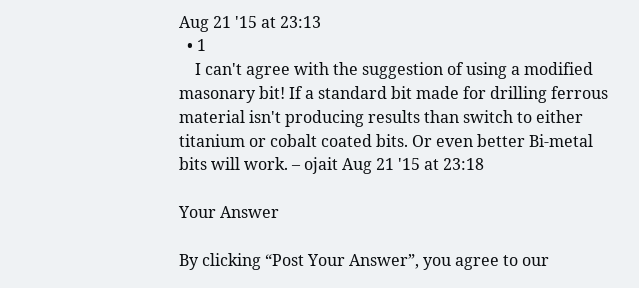Aug 21 '15 at 23:13
  • 1
    I can't agree with the suggestion of using a modified masonary bit! If a standard bit made for drilling ferrous material isn't producing results than switch to either titanium or cobalt coated bits. Or even better Bi-metal bits will work. – ojait Aug 21 '15 at 23:18

Your Answer

By clicking “Post Your Answer”, you agree to our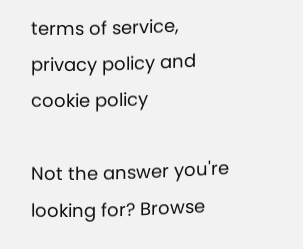terms of service, privacy policy and cookie policy

Not the answer you're looking for? Browse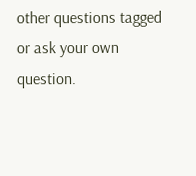other questions tagged or ask your own question.